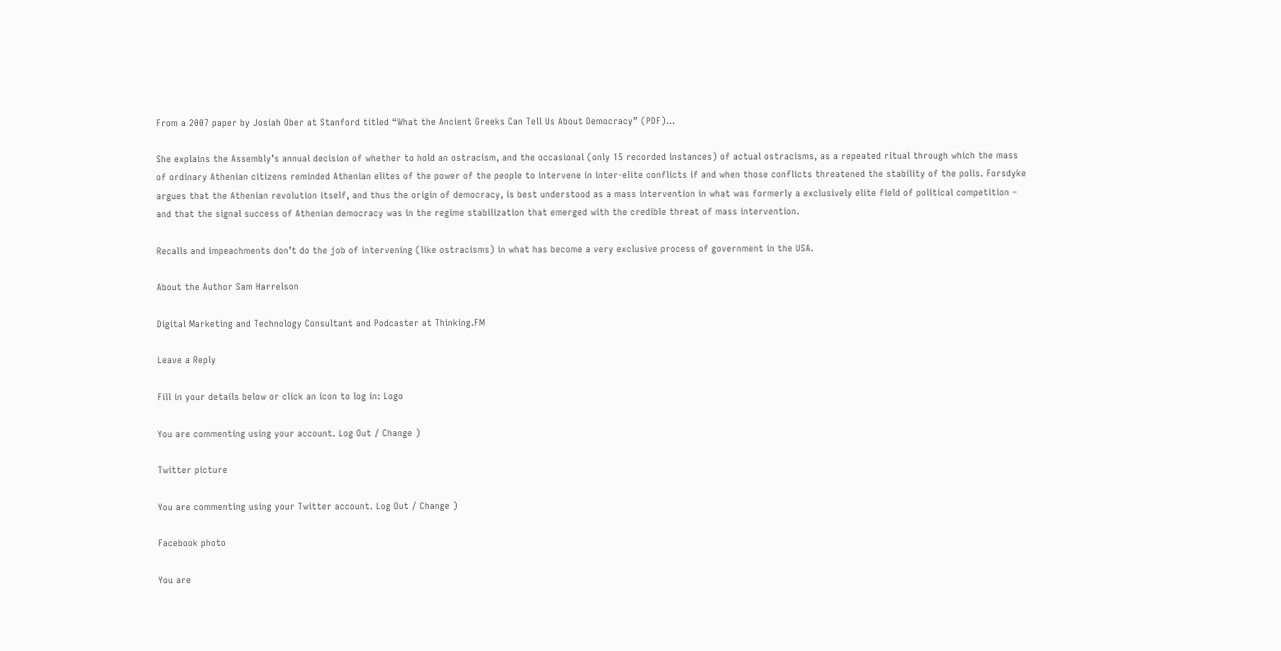From a 2007 paper by Josiah Ober at Stanford titled “What the Ancient Greeks Can Tell Us About Democracy” (PDF)…

She explains the Assembly’s annual decision of whether to hold an ostracism, and the occasional (only 15 recorded instances) of actual ostracisms, as a repeated ritual through which the mass of ordinary Athenian citizens reminded Athenian elites of the power of the people to intervene in inter-elite conflicts if and when those conflicts threatened the stability of the polis. Forsdyke argues that the Athenian revolution itself, and thus the origin of democracy, is best understood as a mass intervention in what was formerly a exclusively elite field of political competition – and that the signal success of Athenian democracy was in the regime stabilization that emerged with the credible threat of mass intervention.

Recalls and impeachments don’t do the job of intervening (like ostracisms) in what has become a very exclusive process of government in the USA.

About the Author Sam Harrelson

Digital Marketing and Technology Consultant and Podcaster at Thinking.FM

Leave a Reply

Fill in your details below or click an icon to log in: Logo

You are commenting using your account. Log Out / Change )

Twitter picture

You are commenting using your Twitter account. Log Out / Change )

Facebook photo

You are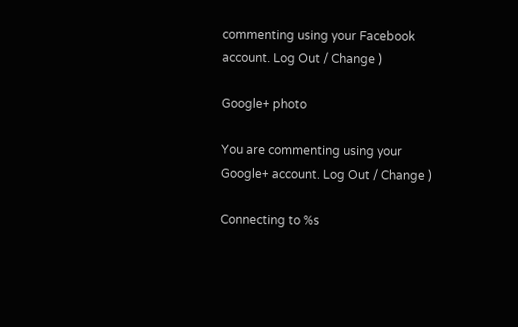commenting using your Facebook account. Log Out / Change )

Google+ photo

You are commenting using your Google+ account. Log Out / Change )

Connecting to %s